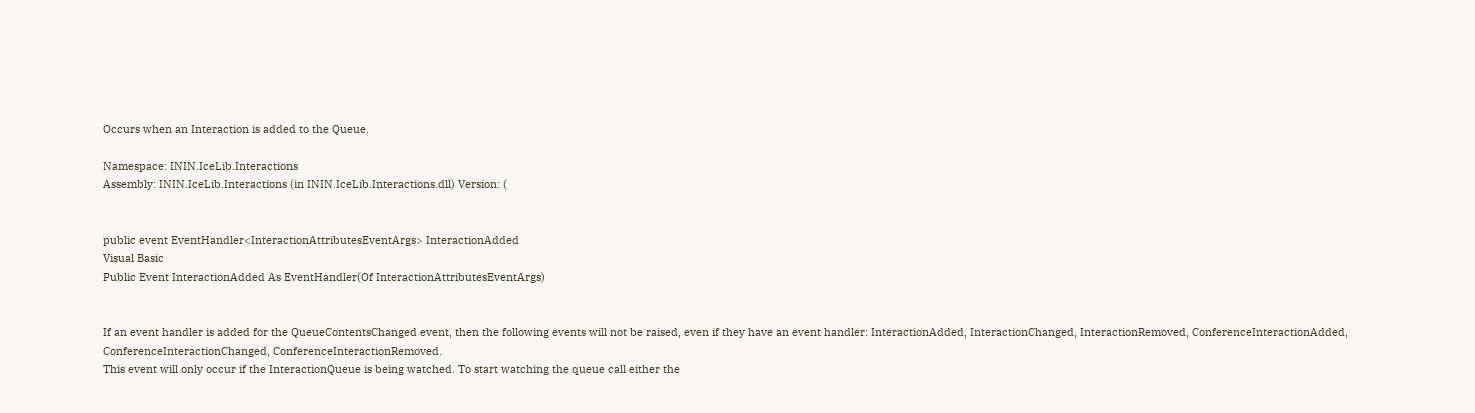Occurs when an Interaction is added to the Queue.

Namespace: ININ.IceLib.Interactions
Assembly: ININ.IceLib.Interactions (in ININ.IceLib.Interactions.dll) Version: (


public event EventHandler<InteractionAttributesEventArgs> InteractionAdded
Visual Basic
Public Event InteractionAdded As EventHandler(Of InteractionAttributesEventArgs)


If an event handler is added for the QueueContentsChanged event, then the following events will not be raised, even if they have an event handler: InteractionAdded, InteractionChanged, InteractionRemoved, ConferenceInteractionAdded, ConferenceInteractionChanged, ConferenceInteractionRemoved.
This event will only occur if the InteractionQueue is being watched. To start watching the queue call either the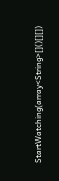StartWatching(array<String>[]()[][])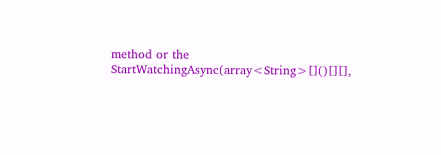method or the StartWatchingAsync(array<String>[]()[][],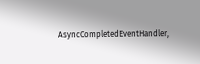AsyncCompletedEventHandler,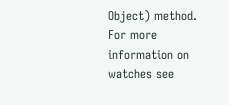Object) method.
For more information on watches see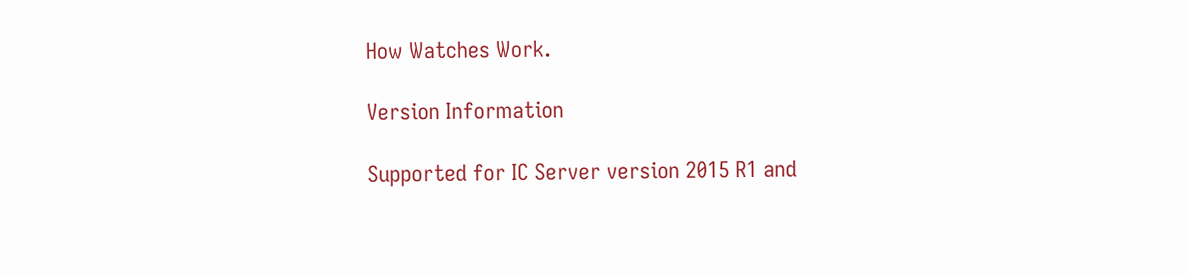How Watches Work.

Version Information

Supported for IC Server version 2015 R1 and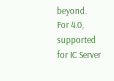beyond.
For 4.0, supported for IC Server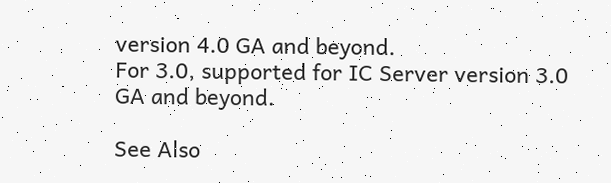version 4.0 GA and beyond.
For 3.0, supported for IC Server version 3.0 GA and beyond.

See Also